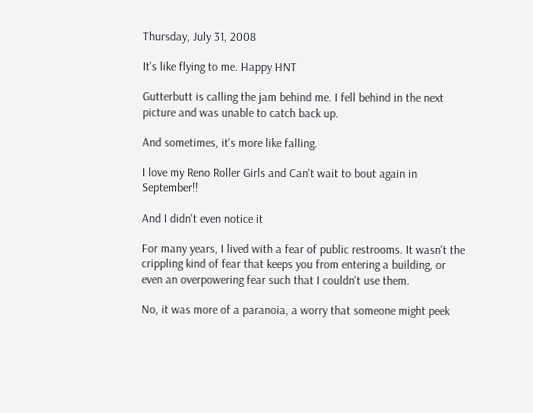Thursday, July 31, 2008

It's like flying to me. Happy HNT

Gutterbutt is calling the jam behind me. I fell behind in the next picture and was unable to catch back up.

And sometimes, it's more like falling.

I love my Reno Roller Girls and Can't wait to bout again in September!!

And I didn't even notice it

For many years, I lived with a fear of public restrooms. It wasn't the crippling kind of fear that keeps you from entering a building, or even an overpowering fear such that I couldn't use them.

No, it was more of a paranoia, a worry that someone might peek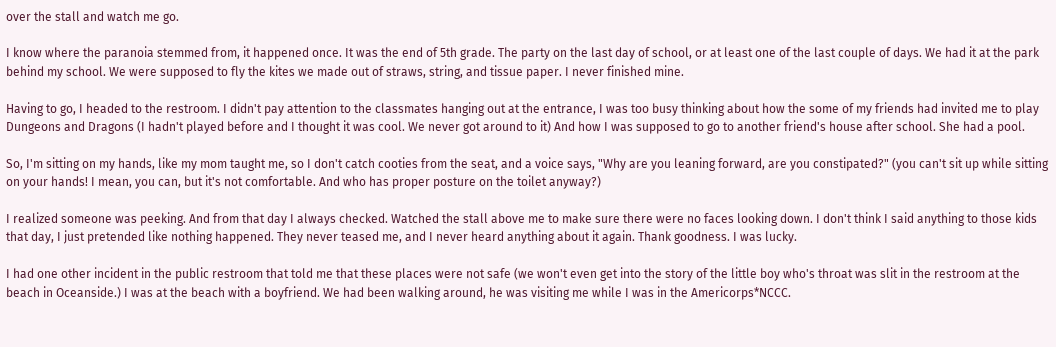over the stall and watch me go.

I know where the paranoia stemmed from, it happened once. It was the end of 5th grade. The party on the last day of school, or at least one of the last couple of days. We had it at the park behind my school. We were supposed to fly the kites we made out of straws, string, and tissue paper. I never finished mine.

Having to go, I headed to the restroom. I didn't pay attention to the classmates hanging out at the entrance, I was too busy thinking about how the some of my friends had invited me to play Dungeons and Dragons (I hadn't played before and I thought it was cool. We never got around to it) And how I was supposed to go to another friend's house after school. She had a pool.

So, I'm sitting on my hands, like my mom taught me, so I don't catch cooties from the seat, and a voice says, "Why are you leaning forward, are you constipated?" (you can't sit up while sitting on your hands! I mean, you can, but it's not comfortable. And who has proper posture on the toilet anyway?)

I realized someone was peeking. And from that day I always checked. Watched the stall above me to make sure there were no faces looking down. I don't think I said anything to those kids that day, I just pretended like nothing happened. They never teased me, and I never heard anything about it again. Thank goodness. I was lucky.

I had one other incident in the public restroom that told me that these places were not safe (we won't even get into the story of the little boy who's throat was slit in the restroom at the beach in Oceanside.) I was at the beach with a boyfriend. We had been walking around, he was visiting me while I was in the Americorps*NCCC.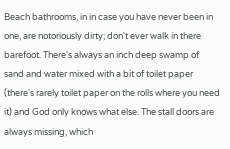Beach bathrooms, in in case you have never been in one, are notoriously dirty; don't ever walk in there barefoot. There's always an inch deep swamp of sand and water mixed with a bit of toilet paper (there's rarely toilet paper on the rolls where you need it) and God only knows what else. The stall doors are always missing, which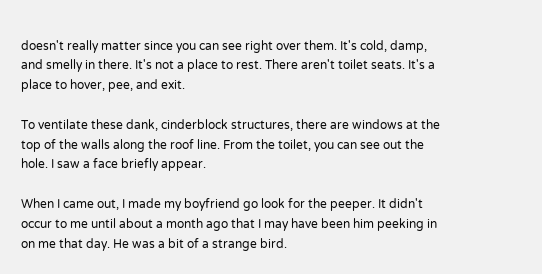doesn't really matter since you can see right over them. It's cold, damp, and smelly in there. It's not a place to rest. There aren't toilet seats. It's a place to hover, pee, and exit.

To ventilate these dank, cinderblock structures, there are windows at the top of the walls along the roof line. From the toilet, you can see out the hole. I saw a face briefly appear.

When I came out, I made my boyfriend go look for the peeper. It didn't occur to me until about a month ago that I may have been him peeking in on me that day. He was a bit of a strange bird.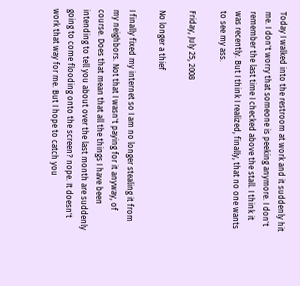Today I walked into the restroom at work and it suddenly hit me. I don't worry that someone is peeking anymore. I don't remember the last time I checked above the stall. I think it was recently. But I think I realized, finally, that no one wants to see my ass.

Friday, July 25, 2008

No longer a thief

I finally fixed my internet so I am no longer stealing it from my neighbors. Not that I wasn't paying for it anyway, of course. Does that mean that all the things I have been intending to tell you about over the last month are suddenly going to come flooding onto the screen? nope. It doesn't work that way for me. But I hope to catch you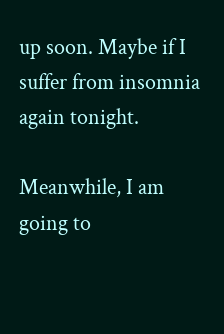up soon. Maybe if I suffer from insomnia again tonight.

Meanwhile, I am going to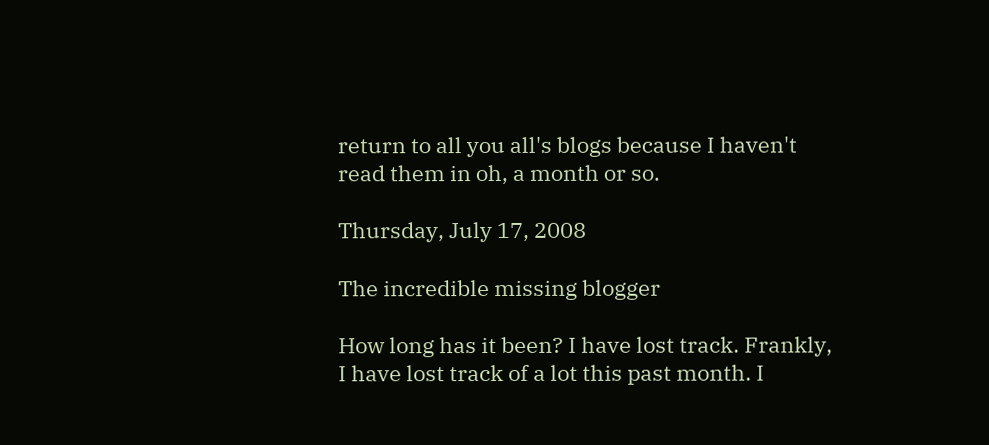return to all you all's blogs because I haven't read them in oh, a month or so.

Thursday, July 17, 2008

The incredible missing blogger

How long has it been? I have lost track. Frankly, I have lost track of a lot this past month. I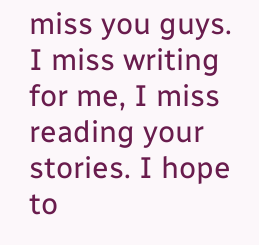miss you guys. I miss writing for me, I miss reading your stories. I hope to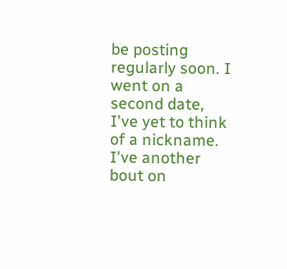be posting regularly soon. I went on a second date, I've yet to think of a nickname. I've another bout on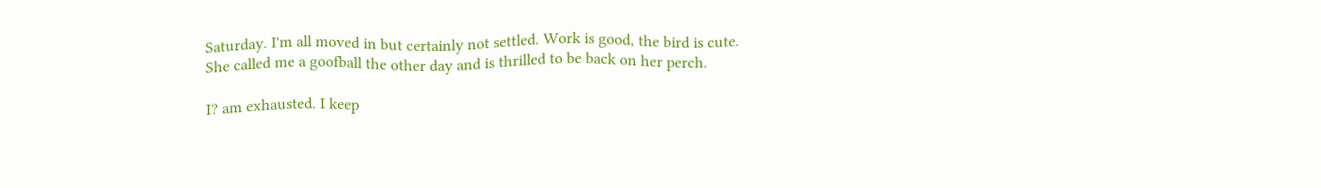Saturday. I'm all moved in but certainly not settled. Work is good, the bird is cute. She called me a goofball the other day and is thrilled to be back on her perch.

I? am exhausted. I keep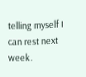telling myself I can rest next week.